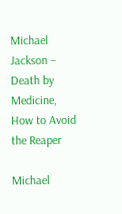Michael Jackson – Death by Medicine, How to Avoid the Reaper

Michael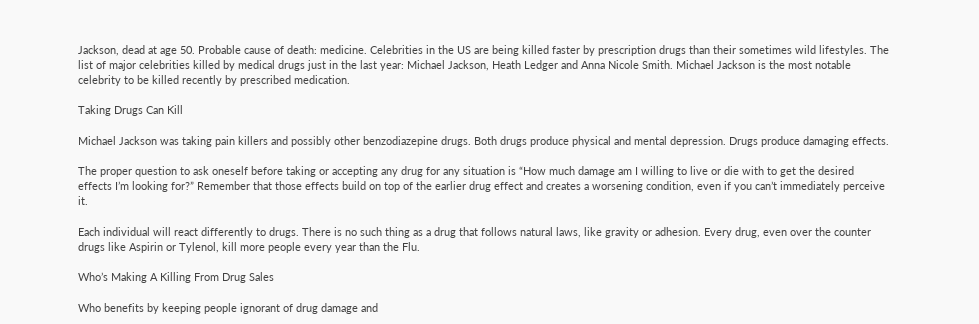Jackson, dead at age 50. Probable cause of death: medicine. Celebrities in the US are being killed faster by prescription drugs than their sometimes wild lifestyles. The list of major celebrities killed by medical drugs just in the last year: Michael Jackson, Heath Ledger and Anna Nicole Smith. Michael Jackson is the most notable celebrity to be killed recently by prescribed medication.

Taking Drugs Can Kill

Michael Jackson was taking pain killers and possibly other benzodiazepine drugs. Both drugs produce physical and mental depression. Drugs produce damaging effects.

The proper question to ask oneself before taking or accepting any drug for any situation is “How much damage am I willing to live or die with to get the desired effects I’m looking for?” Remember that those effects build on top of the earlier drug effect and creates a worsening condition, even if you can’t immediately perceive it.

Each individual will react differently to drugs. There is no such thing as a drug that follows natural laws, like gravity or adhesion. Every drug, even over the counter drugs like Aspirin or Tylenol, kill more people every year than the Flu.

Who’s Making A Killing From Drug Sales

Who benefits by keeping people ignorant of drug damage and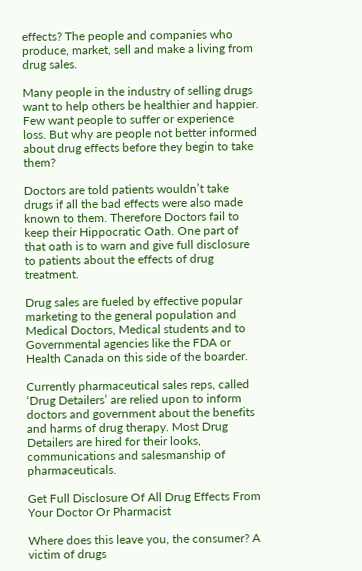effects? The people and companies who produce, market, sell and make a living from drug sales.

Many people in the industry of selling drugs want to help others be healthier and happier. Few want people to suffer or experience loss. But why are people not better informed about drug effects before they begin to take them?

Doctors are told patients wouldn’t take drugs if all the bad effects were also made known to them. Therefore Doctors fail to keep their Hippocratic Oath. One part of that oath is to warn and give full disclosure to patients about the effects of drug treatment.

Drug sales are fueled by effective popular marketing to the general population and Medical Doctors, Medical students and to Governmental agencies like the FDA or Health Canada on this side of the boarder.

Currently pharmaceutical sales reps, called ‘Drug Detailers’ are relied upon to inform doctors and government about the benefits and harms of drug therapy. Most Drug Detailers are hired for their looks, communications and salesmanship of pharmaceuticals.

Get Full Disclosure Of All Drug Effects From Your Doctor Or Pharmacist

Where does this leave you, the consumer? A victim of drugs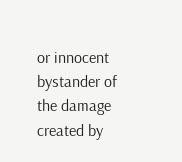or innocent bystander of the damage created by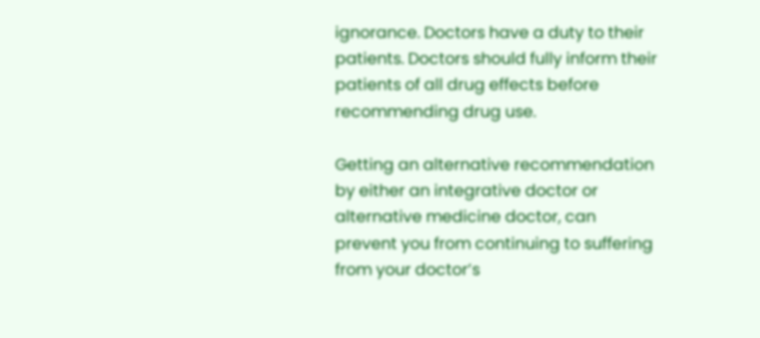ignorance. Doctors have a duty to their patients. Doctors should fully inform their patients of all drug effects before recommending drug use.

Getting an alternative recommendation by either an integrative doctor or alternative medicine doctor, can prevent you from continuing to suffering from your doctor’s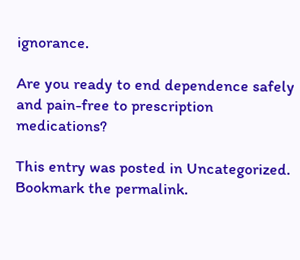ignorance.

Are you ready to end dependence safely and pain-free to prescription medications?

This entry was posted in Uncategorized. Bookmark the permalink.